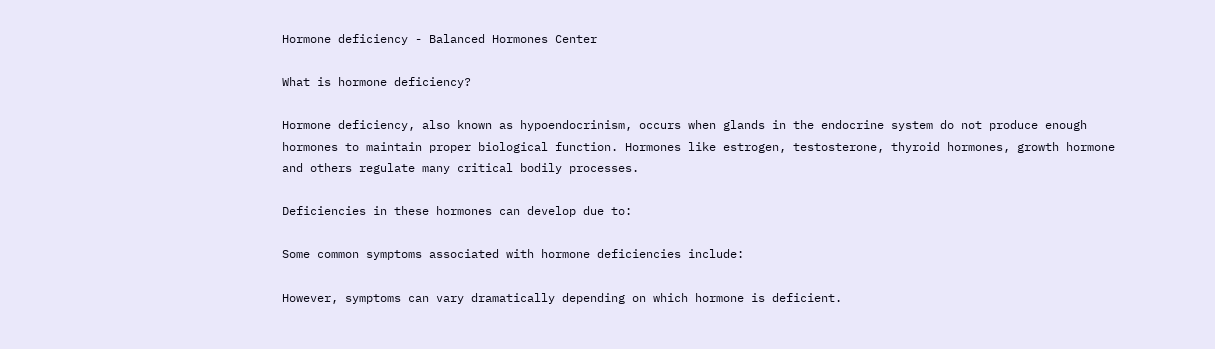Hormone deficiency - Balanced Hormones Center

What is hormone deficiency?

Hormone deficiency, also known as hypoendocrinism, occurs when glands in the endocrine system do not produce enough hormones to maintain proper biological function. Hormones like estrogen, testosterone, thyroid hormones, growth hormone and others regulate many critical bodily processes.

Deficiencies in these hormones can develop due to:

Some common symptoms associated with hormone deficiencies include:

However, symptoms can vary dramatically depending on which hormone is deficient.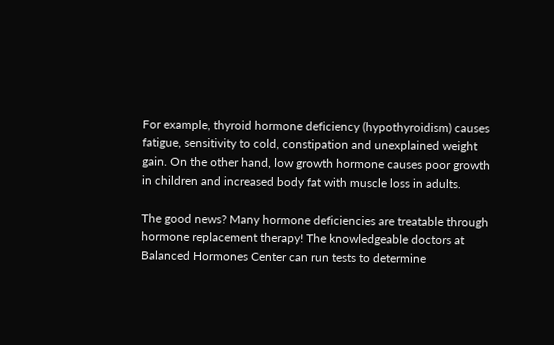For example, thyroid hormone deficiency (hypothyroidism) causes fatigue, sensitivity to cold, constipation and unexplained weight gain. On the other hand, low growth hormone causes poor growth in children and increased body fat with muscle loss in adults.

The good news? Many hormone deficiencies are treatable through hormone replacement therapy! The knowledgeable doctors at Balanced Hormones Center can run tests to determine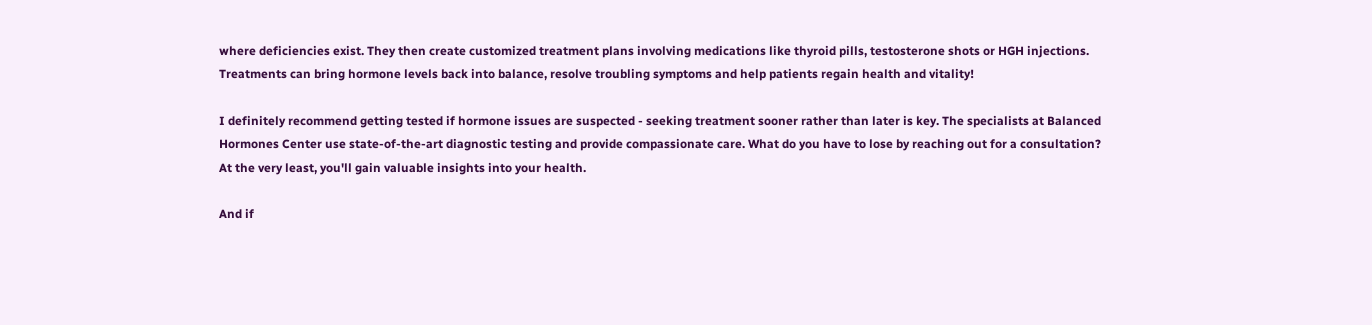where deficiencies exist. They then create customized treatment plans involving medications like thyroid pills, testosterone shots or HGH injections. Treatments can bring hormone levels back into balance, resolve troubling symptoms and help patients regain health and vitality!

I definitely recommend getting tested if hormone issues are suspected - seeking treatment sooner rather than later is key. The specialists at Balanced Hormones Center use state-of-the-art diagnostic testing and provide compassionate care. What do you have to lose by reaching out for a consultation? At the very least, you'll gain valuable insights into your health.

And if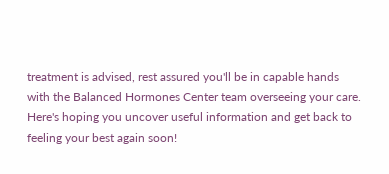treatment is advised, rest assured you'll be in capable hands with the Balanced Hormones Center team overseeing your care. Here's hoping you uncover useful information and get back to feeling your best again soon!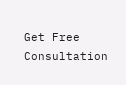Get Free Consultation